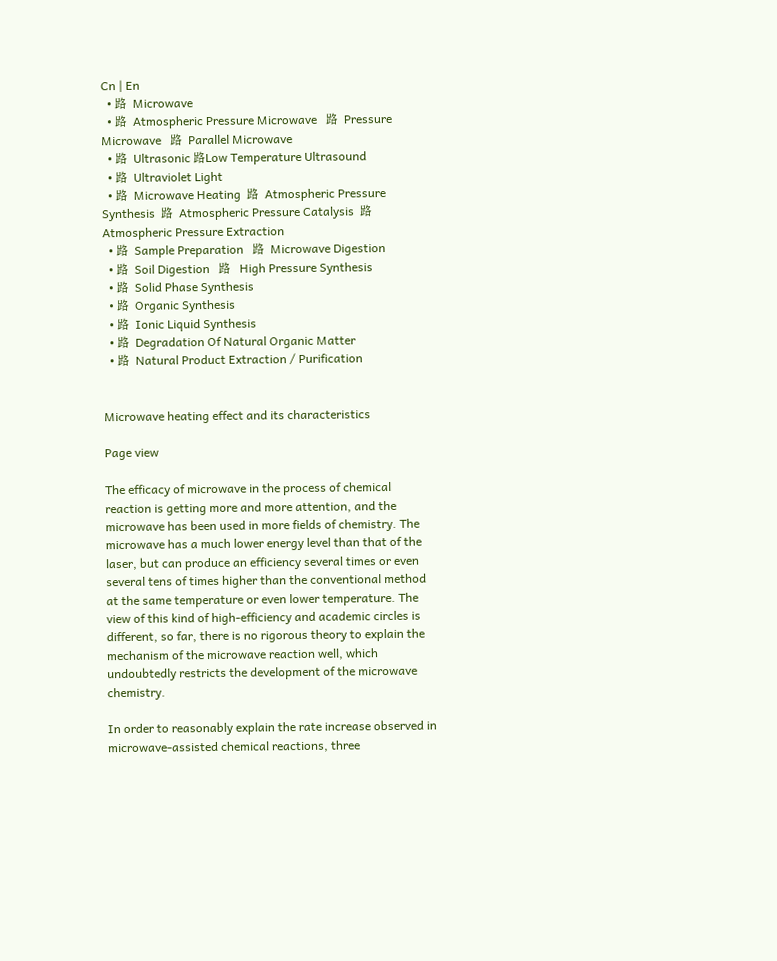Cn | En
  • 路  Microwave
  • 路  Atmospheric Pressure Microwave   路  Pressure Microwave   路  Parallel Microwave
  • 路  Ultrasonic 路Low Temperature Ultrasound
  • 路  Ultraviolet Light
  • 路  Microwave Heating  路  Atmospheric Pressure Synthesis  路  Atmospheric Pressure Catalysis  路  Atmospheric Pressure Extraction
  • 路  Sample Preparation   路  Microwave Digestion
  • 路  Soil Digestion   路   High Pressure Synthesis
  • 路  Solid Phase Synthesis
  • 路  Organic Synthesis
  • 路  Ionic Liquid Synthesis
  • 路  Degradation Of Natural Organic Matter
  • 路  Natural Product Extraction / Purification


Microwave heating effect and its characteristics

Page view

The efficacy of microwave in the process of chemical reaction is getting more and more attention, and the microwave has been used in more fields of chemistry. The microwave has a much lower energy level than that of the laser, but can produce an efficiency several times or even several tens of times higher than the conventional method at the same temperature or even lower temperature. The view of this kind of high-efficiency and academic circles is different, so far, there is no rigorous theory to explain the mechanism of the microwave reaction well, which undoubtedly restricts the development of the microwave chemistry.

In order to reasonably explain the rate increase observed in microwave-assisted chemical reactions, three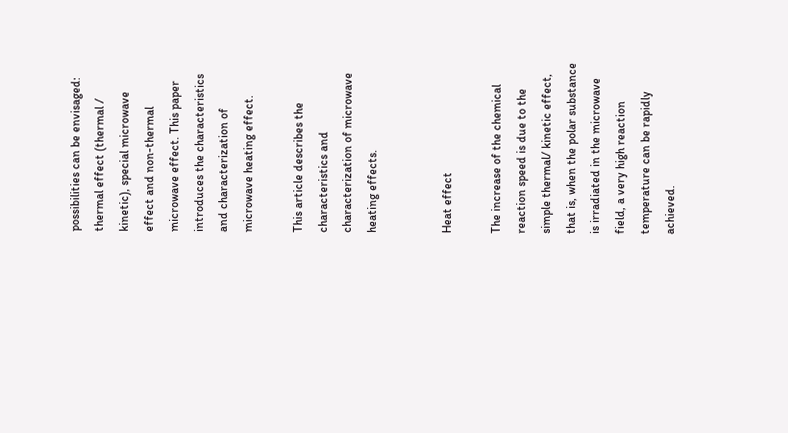possibilities can be envisaged: thermal effect (thermal / kinetic), special microwave effect and non-thermal microwave effect. This paper introduces the characteristics and characterization of microwave heating effect.

This article describes the characteristics and characterization of microwave heating effects.


Heat effect

The increase of the chemical reaction speed is due to the simple thermal/ kinetic effect, that is, when the polar substance is irradiated in the microwave field, a very high reaction temperature can be rapidly achieved.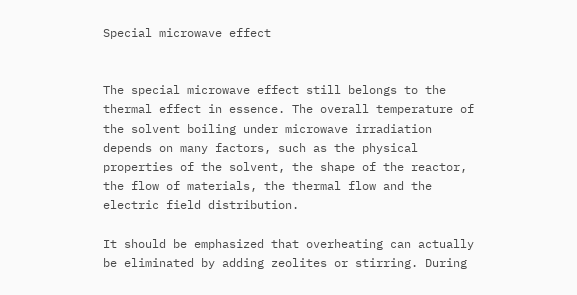Special microwave effect


The special microwave effect still belongs to the thermal effect in essence. The overall temperature of the solvent boiling under microwave irradiation depends on many factors, such as the physical properties of the solvent, the shape of the reactor, the flow of materials, the thermal flow and the electric field distribution.

It should be emphasized that overheating can actually be eliminated by adding zeolites or stirring. During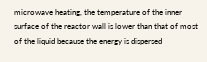microwave heating, the temperature of the inner surface of the reactor wall is lower than that of most of the liquid because the energy is dispersed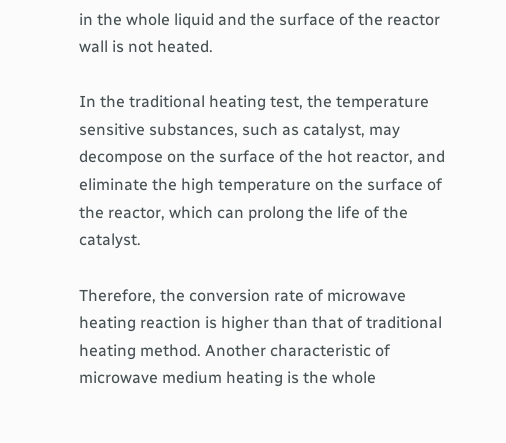in the whole liquid and the surface of the reactor wall is not heated.

In the traditional heating test, the temperature sensitive substances, such as catalyst, may decompose on the surface of the hot reactor, and eliminate the high temperature on the surface of the reactor, which can prolong the life of the catalyst.

Therefore, the conversion rate of microwave heating reaction is higher than that of traditional heating method. Another characteristic of microwave medium heating is the whole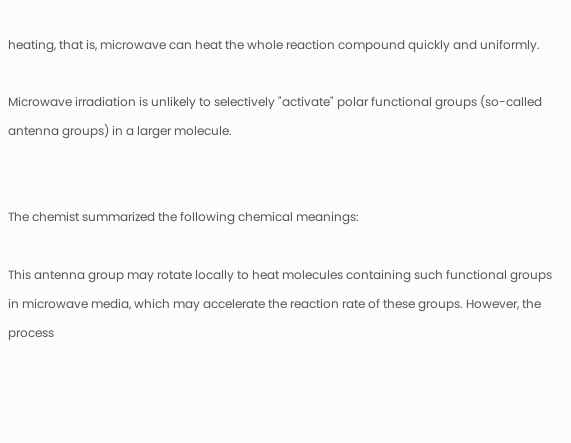heating, that is, microwave can heat the whole reaction compound quickly and uniformly.

Microwave irradiation is unlikely to selectively "activate" polar functional groups (so-called antenna groups) in a larger molecule.


The chemist summarized the following chemical meanings:

This antenna group may rotate locally to heat molecules containing such functional groups in microwave media, which may accelerate the reaction rate of these groups. However, the process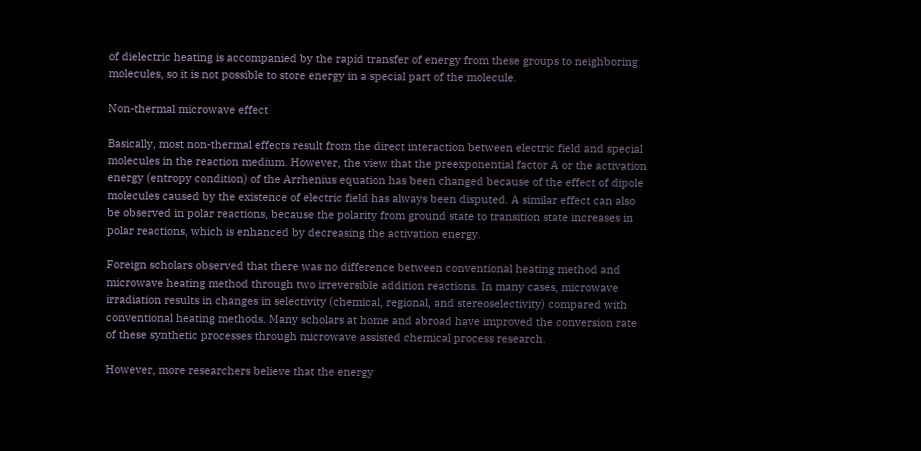of dielectric heating is accompanied by the rapid transfer of energy from these groups to neighboring molecules, so it is not possible to store energy in a special part of the molecule.

Non-thermal microwave effect

Basically, most non-thermal effects result from the direct interaction between electric field and special molecules in the reaction medium. However, the view that the preexponential factor A or the activation energy (entropy condition) of the Arrhenius equation has been changed because of the effect of dipole molecules caused by the existence of electric field has always been disputed. A similar effect can also be observed in polar reactions, because the polarity from ground state to transition state increases in polar reactions, which is enhanced by decreasing the activation energy.

Foreign scholars observed that there was no difference between conventional heating method and microwave heating method through two irreversible addition reactions. In many cases, microwave irradiation results in changes in selectivity (chemical, regional, and stereoselectivity) compared with conventional heating methods. Many scholars at home and abroad have improved the conversion rate of these synthetic processes through microwave assisted chemical process research.

However, more researchers believe that the energy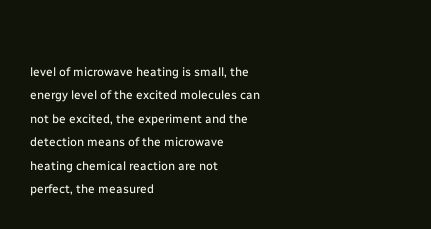level of microwave heating is small, the energy level of the excited molecules can not be excited, the experiment and the detection means of the microwave heating chemical reaction are not perfect, the measured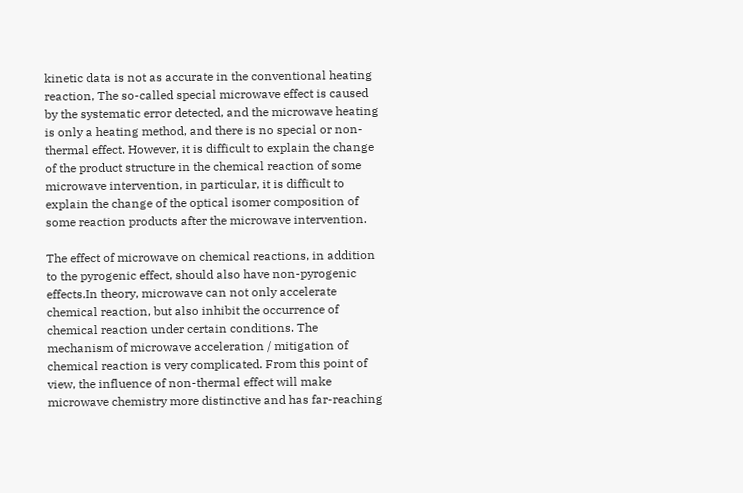kinetic data is not as accurate in the conventional heating reaction, The so-called special microwave effect is caused by the systematic error detected, and the microwave heating is only a heating method, and there is no special or non-thermal effect. However, it is difficult to explain the change of the product structure in the chemical reaction of some microwave intervention, in particular, it is difficult to explain the change of the optical isomer composition of some reaction products after the microwave intervention.

The effect of microwave on chemical reactions, in addition to the pyrogenic effect, should also have non-pyrogenic effects.In theory, microwave can not only accelerate chemical reaction, but also inhibit the occurrence of chemical reaction under certain conditions. The mechanism of microwave acceleration / mitigation of chemical reaction is very complicated. From this point of view, the influence of non-thermal effect will make microwave chemistry more distinctive and has far-reaching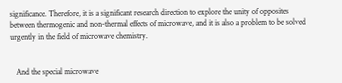significance. Therefore, it is a significant research direction to explore the unity of opposites between thermogenic and non-thermal effects of microwave, and it is also a problem to be solved urgently in the field of microwave chemistry.


   And the special microwave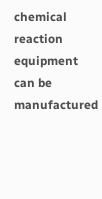chemical reaction equipment can be manufactured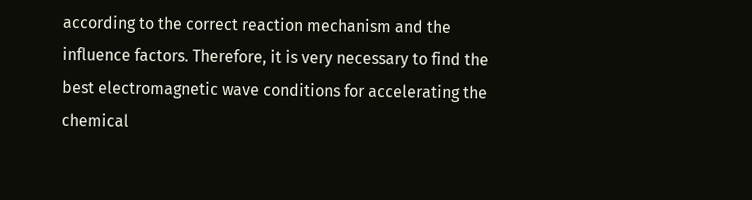according to the correct reaction mechanism and the influence factors. Therefore, it is very necessary to find the best electromagnetic wave conditions for accelerating the chemical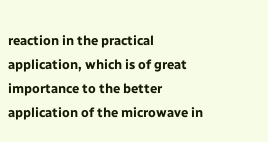reaction in the practical application, which is of great importance to the better application of the microwave in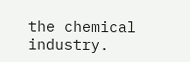the chemical industry.